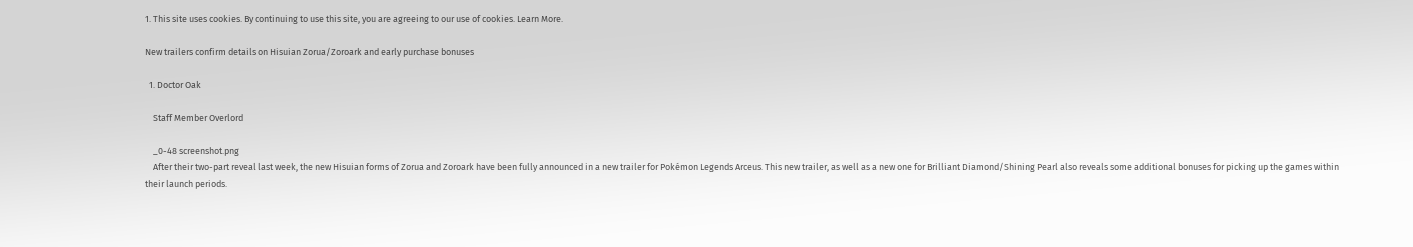1. This site uses cookies. By continuing to use this site, you are agreeing to our use of cookies. Learn More.

New trailers confirm details on Hisuian Zorua/Zoroark and early purchase bonuses

  1. Doctor Oak

    Staff Member Overlord

    _0-48 screenshot.png
    After their two-part reveal last week, the new Hisuian forms of Zorua and Zoroark have been fully announced in a new trailer for Pokémon Legends Arceus. This new trailer, as well as a new one for Brilliant Diamond/Shining Pearl also reveals some additional bonuses for picking up the games within their launch periods.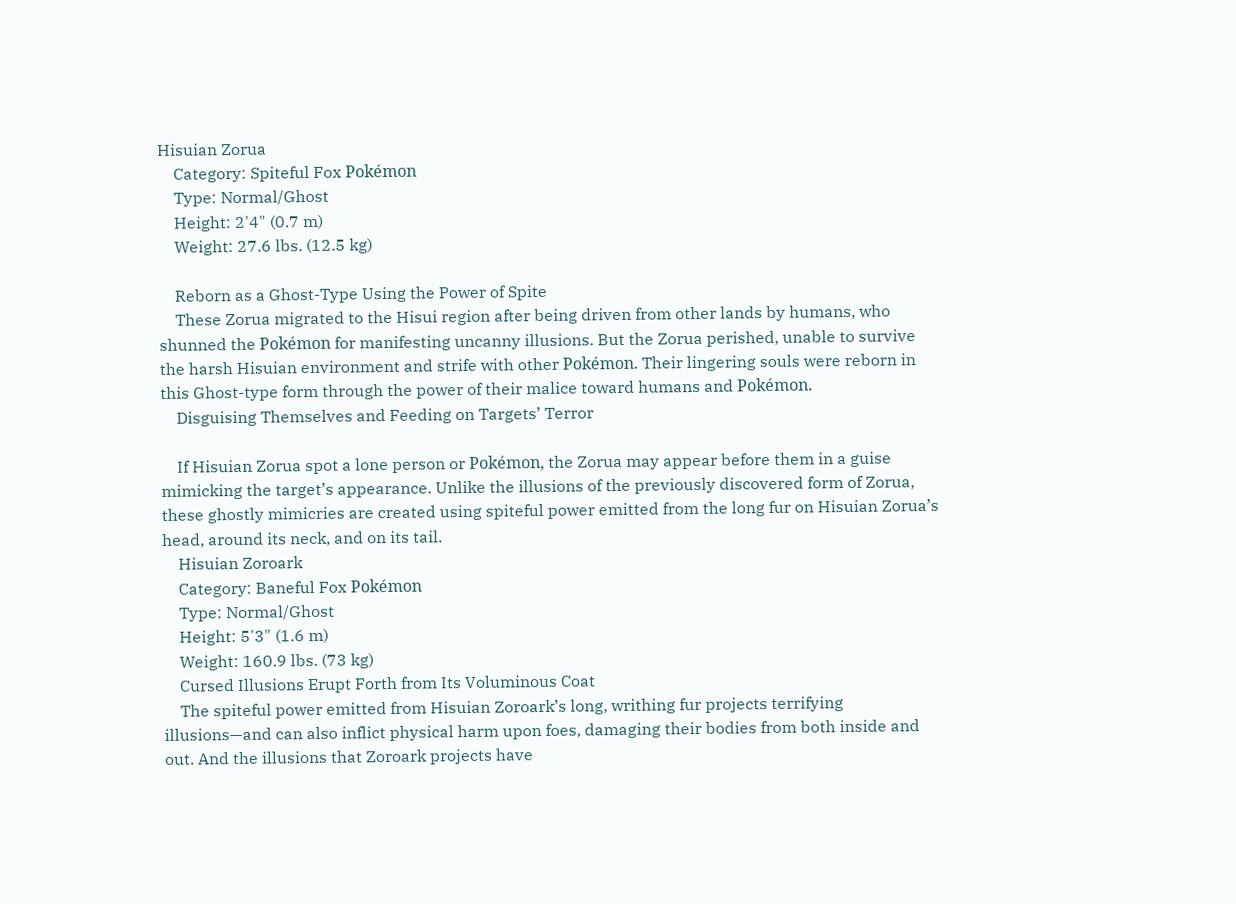Hisuian Zorua
    Category: Spiteful Fox Pokémon
    Type: Normal/Ghost
    Height: 2'4" (0.7 m)
    Weight: 27.6 lbs. (12.5 kg)

    Reborn as a Ghost-Type Using the Power of Spite
    These Zorua migrated to the Hisui region after being driven from other lands by humans, who shunned the Pokémon for manifesting uncanny illusions. But the Zorua perished, unable to survive the harsh Hisuian environment and strife with other Pokémon. Their lingering souls were reborn in this Ghost-type form through the power of their malice toward humans and Pokémon.
    Disguising Themselves and Feeding on Targets’ Terror

    If Hisuian Zorua spot a lone person or Pokémon, the Zorua may appear before them in a guise mimicking the target’s appearance. Unlike the illusions of the previously discovered form of Zorua, these ghostly mimicries are created using spiteful power emitted from the long fur on Hisuian Zorua’s head, around its neck, and on its tail.
    Hisuian Zoroark
    Category: Baneful Fox Pokémon
    Type: Normal/Ghost
    Height: 5'3" (1.6 m)
    Weight: 160.9 lbs. (73 kg)
    Cursed Illusions Erupt Forth from Its Voluminous Coat
    The spiteful power emitted from Hisuian Zoroark’s long, writhing fur projects terrifying illusions—and can also inflict physical harm upon foes, damaging their bodies from both inside and out. And the illusions that Zoroark projects have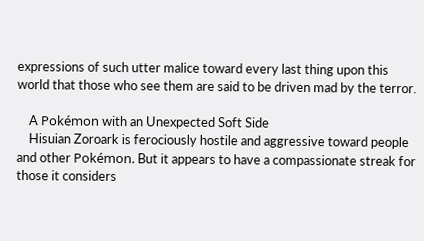expressions of such utter malice toward every last thing upon this world that those who see them are said to be driven mad by the terror.

    A Pokémon with an Unexpected Soft Side
    Hisuian Zoroark is ferociously hostile and aggressive toward people and other Pokémon. But it appears to have a compassionate streak for those it considers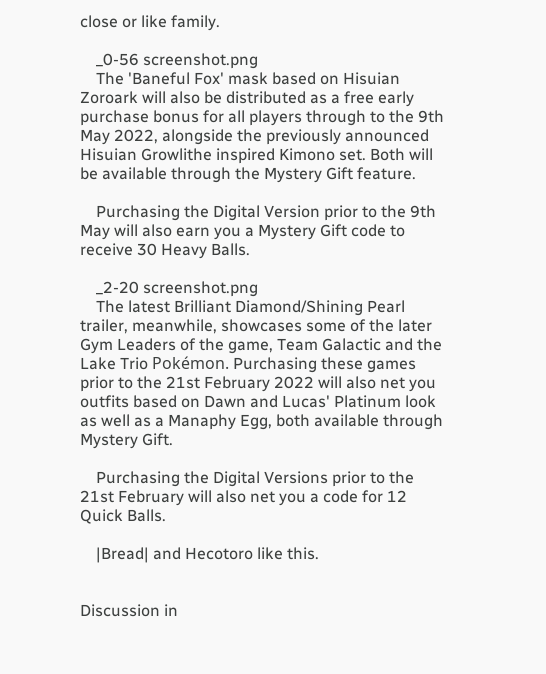close or like family.

    _0-56 screenshot.png
    The 'Baneful Fox' mask based on Hisuian Zoroark will also be distributed as a free early purchase bonus for all players through to the 9th May 2022, alongside the previously announced Hisuian Growlithe inspired Kimono set. Both will be available through the Mystery Gift feature.

    Purchasing the Digital Version prior to the 9th May will also earn you a Mystery Gift code to receive 30 Heavy Balls.

    _2-20 screenshot.png
    The latest Brilliant Diamond/Shining Pearl trailer, meanwhile, showcases some of the later Gym Leaders of the game, Team Galactic and the Lake Trio Pokémon. Purchasing these games prior to the 21st February 2022 will also net you outfits based on Dawn and Lucas' Platinum look as well as a Manaphy Egg, both available through Mystery Gift.

    Purchasing the Digital Versions prior to the 21st February will also net you a code for 12 Quick Balls.

    |Bread| and Hecotoro like this.


Discussion in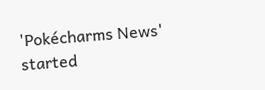'Pokécharms News' started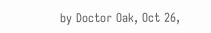by Doctor Oak, Oct 26,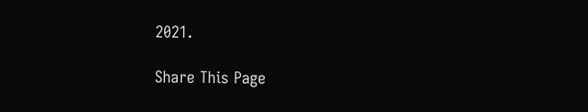2021.

Share This Page